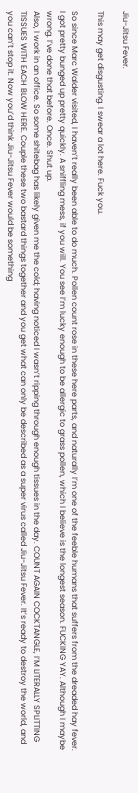Jiu-Jitsu Fever.

This may get disgusting. I swear a lot here. Fuck you.

So since Marc Walder visited, I haven’t really been able to do much. Pollen count rose in these here parts, and naturally I’m one of the feeble humans that suffers from the dreaded hay fever. I got pretty bunged up pretty quickly. A sniffling mess, if you will. You see I’m lucky enough to be allergic to grass pollen, which I believe is the longest season. FUCKING YAY. Although I maybe wrong. I’ve done that before. Once. Shut up.
Also, I work in an office. So some shitebag has likely given me the cold; having noticed I wasn’t ripping through enough tissues in the day. COUNT AGAIN COCKTANGLE, I’M LITERALLY SPLITTING TISSUES WITH EACH BLOW HERE. Couple these two bastard things together and you get what can only be described as a super virus called Jiu-Jitsu Fever. It’s ready to destroy the world, and you can’t stop it. Now you’d think Jiu-Jitsu Fever would be something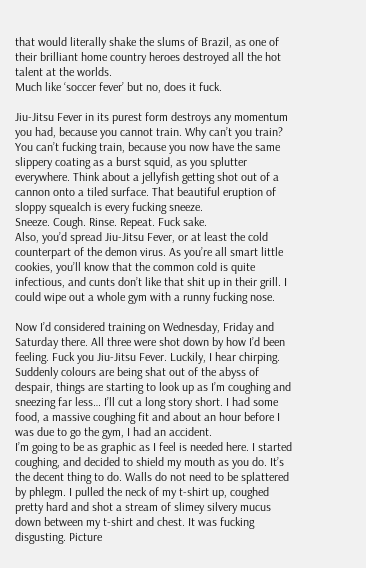that would literally shake the slums of Brazil, as one of their brilliant home country heroes destroyed all the hot talent at the worlds.
Much like ‘soccer fever’ but no, does it fuck.

Jiu-Jitsu Fever in its purest form destroys any momentum you had, because you cannot train. Why can’t you train? You can’t fucking train, because you now have the same slippery coating as a burst squid, as you splutter everywhere. Think about a jellyfish getting shot out of a cannon onto a tiled surface. That beautiful eruption of sloppy squealch is every fucking sneeze.
Sneeze. Cough. Rinse. Repeat. Fuck sake.
Also, you’d spread Jiu-Jitsu Fever, or at least the cold counterpart of the demon virus. As you’re all smart little cookies, you’ll know that the common cold is quite infectious, and cunts don’t like that shit up in their grill. I could wipe out a whole gym with a runny fucking nose.

Now I’d considered training on Wednesday, Friday and Saturday there. All three were shot down by how I’d been feeling. Fuck you Jiu-Jitsu Fever. Luckily, I hear chirping. Suddenly colours are being shat out of the abyss of despair, things are starting to look up as I’m coughing and sneezing far less… I’ll cut a long story short. I had some food, a massive coughing fit and about an hour before I was due to go the gym, I had an accident.
I’m going to be as graphic as I feel is needed here. I started coughing, and decided to shield my mouth as you do. It’s the decent thing to do. Walls do not need to be splattered by phlegm. I pulled the neck of my t-shirt up, coughed pretty hard and shot a stream of slimey silvery mucus down between my t-shirt and chest. It was fucking disgusting. Picture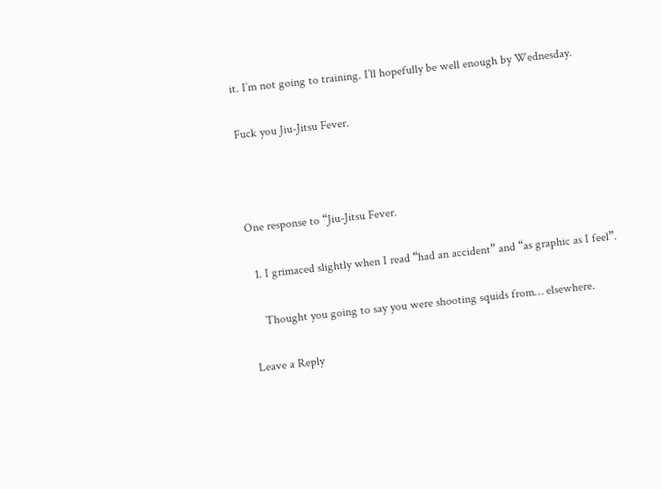it. I’m not going to training. I’ll hopefully be well enough by Wednesday.

Fuck you Jiu-Jitsu Fever.



One response to “Jiu-Jitsu Fever.

  1. I grimaced slightly when I read “had an accident” and “as graphic as I feel”.

    Thought you going to say you were shooting squids from… elsewhere.

Leave a Reply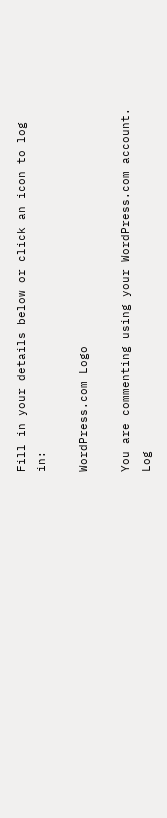Fill in your details below or click an icon to log in:

WordPress.com Logo

You are commenting using your WordPress.com account. Log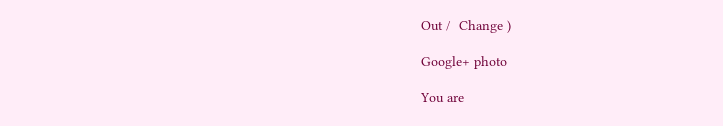Out /  Change )

Google+ photo

You are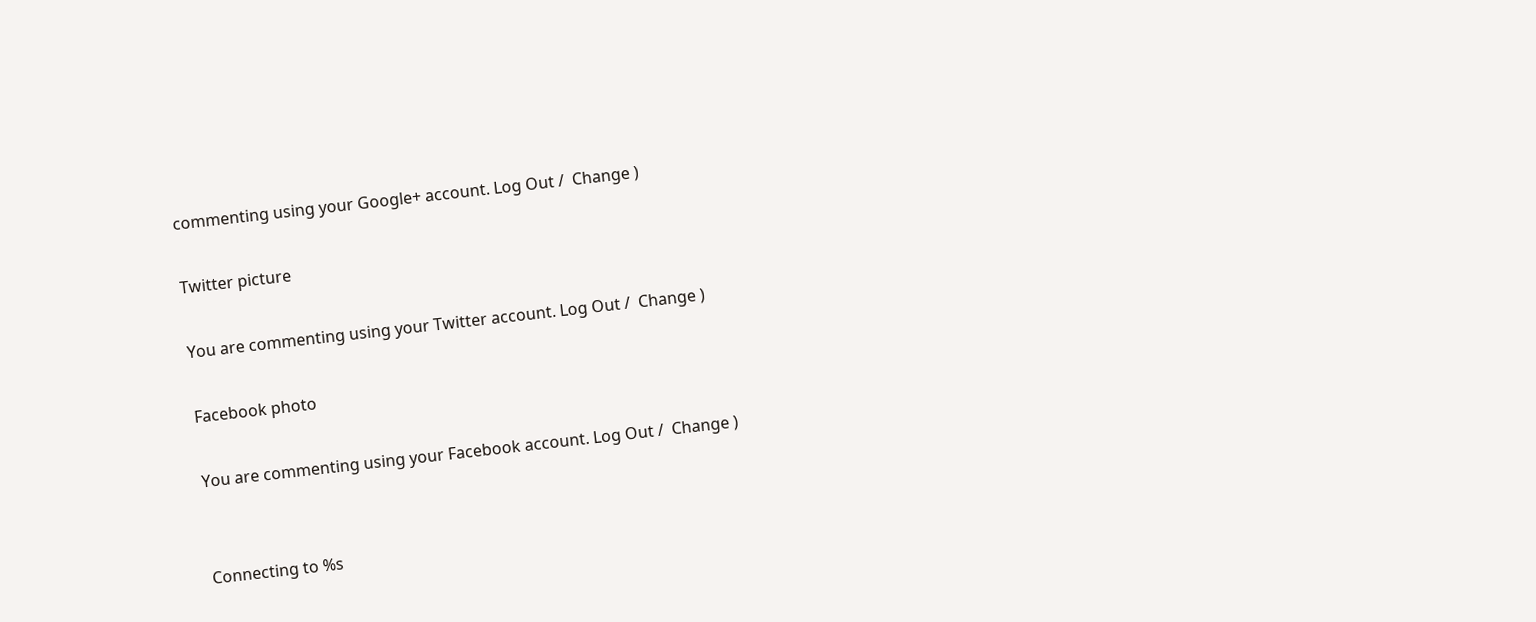commenting using your Google+ account. Log Out /  Change )

Twitter picture

You are commenting using your Twitter account. Log Out /  Change )

Facebook photo

You are commenting using your Facebook account. Log Out /  Change )


Connecting to %s